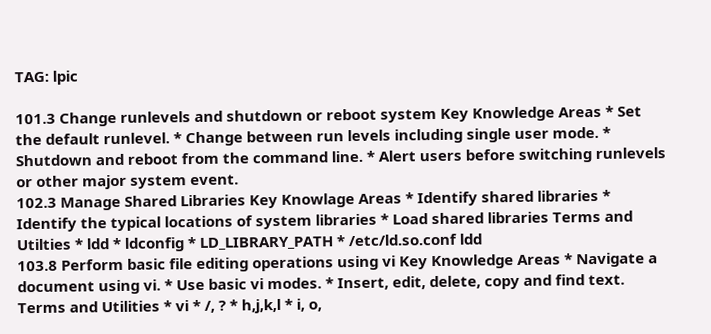TAG: lpic

101.3 Change runlevels and shutdown or reboot system Key Knowledge Areas * Set the default runlevel. * Change between run levels including single user mode. * Shutdown and reboot from the command line. * Alert users before switching runlevels or other major system event.
102.3 Manage Shared Libraries Key Knowlage Areas * Identify shared libraries * Identify the typical locations of system libraries * Load shared libraries Terms and Utilties * ldd * ldconfig * LD_LIBRARY_PATH * /etc/ld.so.conf ldd
103.8 Perform basic file editing operations using vi Key Knowledge Areas * Navigate a document using vi. * Use basic vi modes. * Insert, edit, delete, copy and find text. Terms and Utilities * vi * /, ? * h,j,k,l * i, o,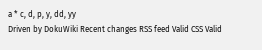a * c, d, p, y, dd, yy
Driven by DokuWiki Recent changes RSS feed Valid CSS Valid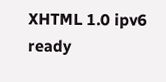XHTML 1.0 ipv6 ready